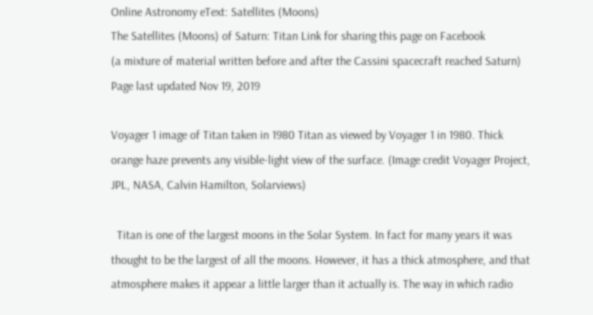Online Astronomy eText: Satellites (Moons)
The Satellites (Moons) of Saturn: Titan Link for sharing this page on Facebook
(a mixture of material written before and after the Cassini spacecraft reached Saturn)
Page last updated Nov 19, 2019

Voyager 1 image of Titan taken in 1980 Titan as viewed by Voyager 1 in 1980. Thick orange haze prevents any visible-light view of the surface. (Image credit Voyager Project, JPL, NASA, Calvin Hamilton, Solarviews)

  Titan is one of the largest moons in the Solar System. In fact for many years it was thought to be the largest of all the moons. However, it has a thick atmosphere, and that atmosphere makes it appear a little larger than it actually is. The way in which radio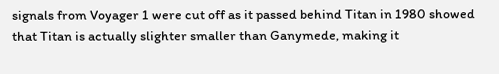signals from Voyager 1 were cut off as it passed behind Titan in 1980 showed that Titan is actually slighter smaller than Ganymede, making it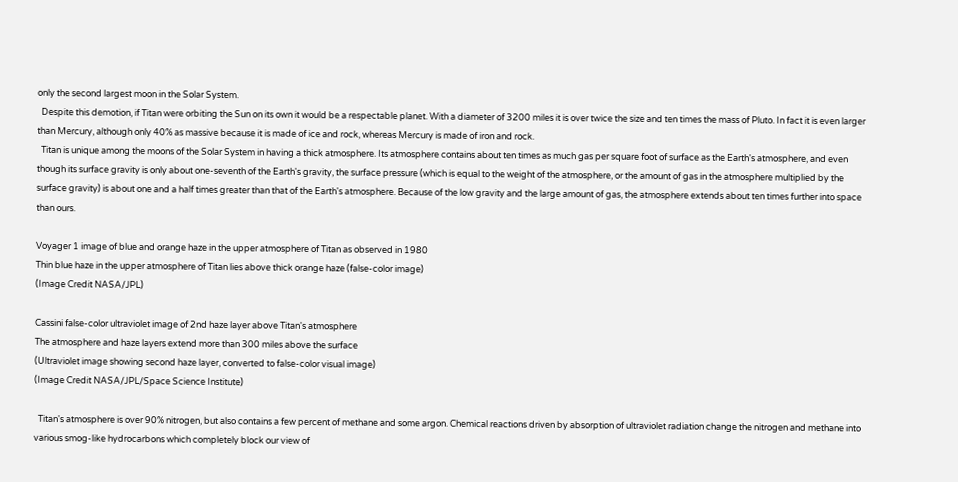only the second largest moon in the Solar System.
  Despite this demotion, if Titan were orbiting the Sun on its own it would be a respectable planet. With a diameter of 3200 miles it is over twice the size and ten times the mass of Pluto. In fact it is even larger than Mercury, although only 40% as massive because it is made of ice and rock, whereas Mercury is made of iron and rock.
  Titan is unique among the moons of the Solar System in having a thick atmosphere. Its atmosphere contains about ten times as much gas per square foot of surface as the Earth's atmosphere, and even though its surface gravity is only about one-seventh of the Earth's gravity, the surface pressure (which is equal to the weight of the atmosphere, or the amount of gas in the atmosphere multiplied by the surface gravity) is about one and a half times greater than that of the Earth's atmosphere. Because of the low gravity and the large amount of gas, the atmosphere extends about ten times further into space than ours.

Voyager 1 image of blue and orange haze in the upper atmosphere of Titan as observed in 1980
Thin blue haze in the upper atmosphere of Titan lies above thick orange haze (false-color image)
(Image Credit NASA/JPL)

Cassini false-color ultraviolet image of 2nd haze layer above Titan's atmosphere
The atmosphere and haze layers extend more than 300 miles above the surface
(Ultraviolet image showing second haze layer, converted to false-color visual image)
(Image Credit NASA/JPL/Space Science Institute)

  Titan's atmosphere is over 90% nitrogen, but also contains a few percent of methane and some argon. Chemical reactions driven by absorption of ultraviolet radiation change the nitrogen and methane into various smog-like hydrocarbons which completely block our view of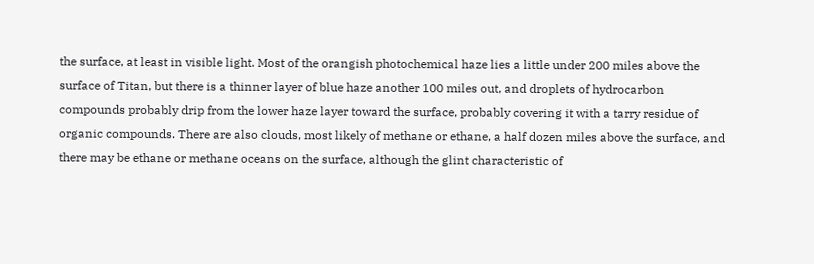the surface, at least in visible light. Most of the orangish photochemical haze lies a little under 200 miles above the surface of Titan, but there is a thinner layer of blue haze another 100 miles out, and droplets of hydrocarbon compounds probably drip from the lower haze layer toward the surface, probably covering it with a tarry residue of organic compounds. There are also clouds, most likely of methane or ethane, a half dozen miles above the surface, and there may be ethane or methane oceans on the surface, although the glint characteristic of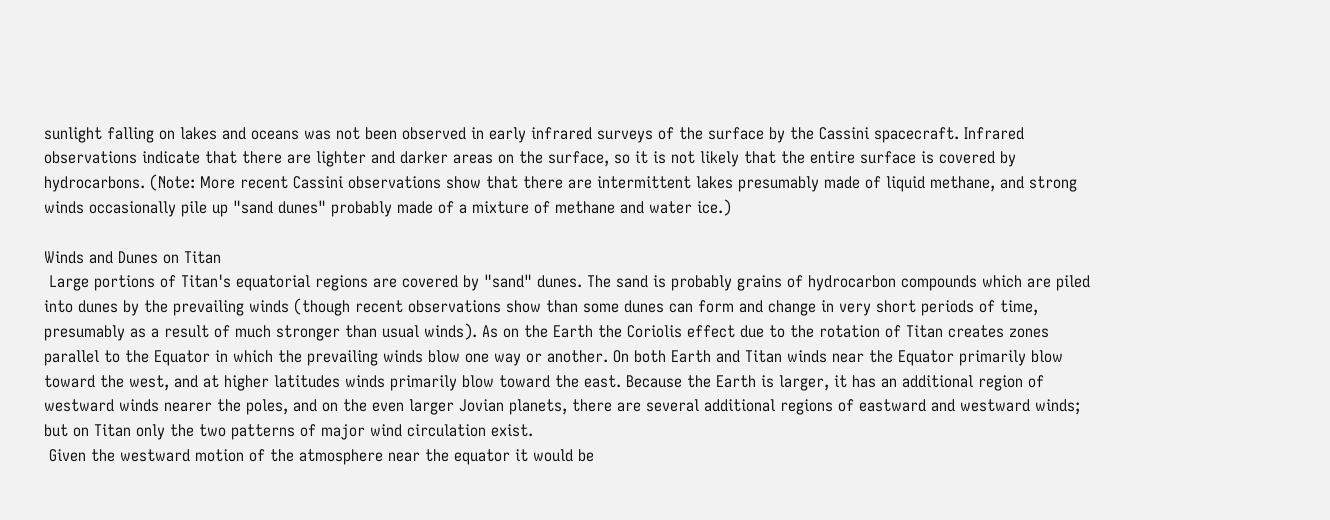sunlight falling on lakes and oceans was not been observed in early infrared surveys of the surface by the Cassini spacecraft. Infrared observations indicate that there are lighter and darker areas on the surface, so it is not likely that the entire surface is covered by hydrocarbons. (Note: More recent Cassini observations show that there are intermittent lakes presumably made of liquid methane, and strong winds occasionally pile up "sand dunes" probably made of a mixture of methane and water ice.)

Winds and Dunes on Titan
 Large portions of Titan's equatorial regions are covered by "sand" dunes. The sand is probably grains of hydrocarbon compounds which are piled into dunes by the prevailing winds (though recent observations show than some dunes can form and change in very short periods of time, presumably as a result of much stronger than usual winds). As on the Earth the Coriolis effect due to the rotation of Titan creates zones parallel to the Equator in which the prevailing winds blow one way or another. On both Earth and Titan winds near the Equator primarily blow toward the west, and at higher latitudes winds primarily blow toward the east. Because the Earth is larger, it has an additional region of westward winds nearer the poles, and on the even larger Jovian planets, there are several additional regions of eastward and westward winds; but on Titan only the two patterns of major wind circulation exist.
 Given the westward motion of the atmosphere near the equator it would be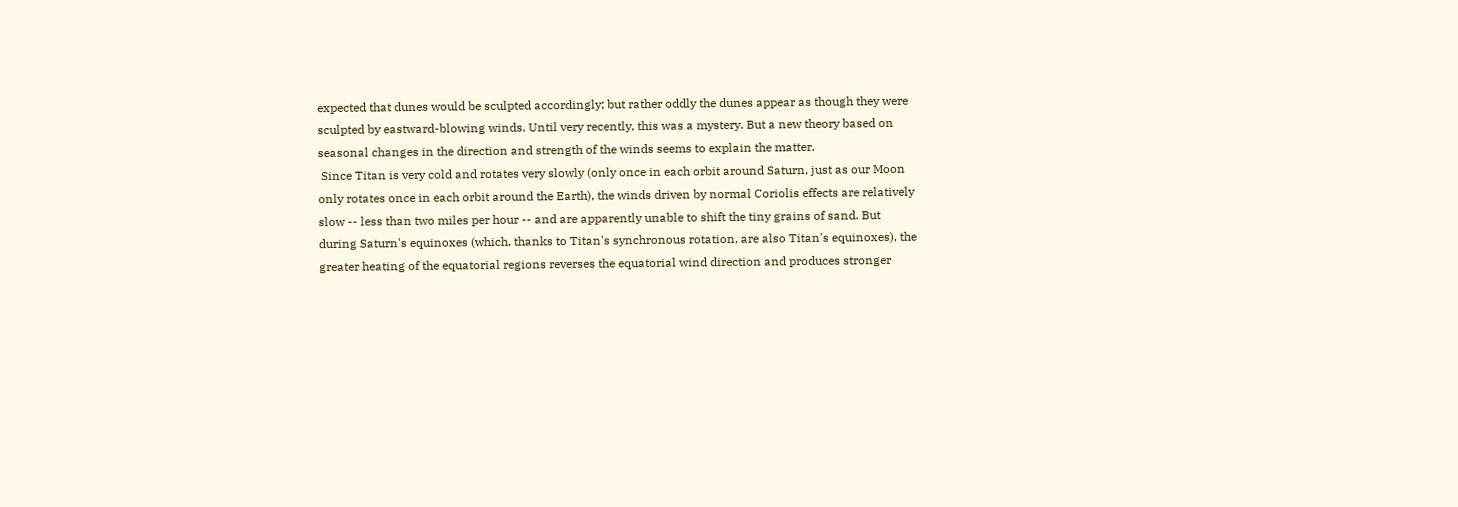expected that dunes would be sculpted accordingly; but rather oddly the dunes appear as though they were sculpted by eastward-blowing winds. Until very recently, this was a mystery. But a new theory based on seasonal changes in the direction and strength of the winds seems to explain the matter.
 Since Titan is very cold and rotates very slowly (only once in each orbit around Saturn, just as our Moon only rotates once in each orbit around the Earth), the winds driven by normal Coriolis effects are relatively slow -- less than two miles per hour -- and are apparently unable to shift the tiny grains of sand. But during Saturn's equinoxes (which, thanks to Titan's synchronous rotation, are also Titan's equinoxes), the greater heating of the equatorial regions reverses the equatorial wind direction and produces stronger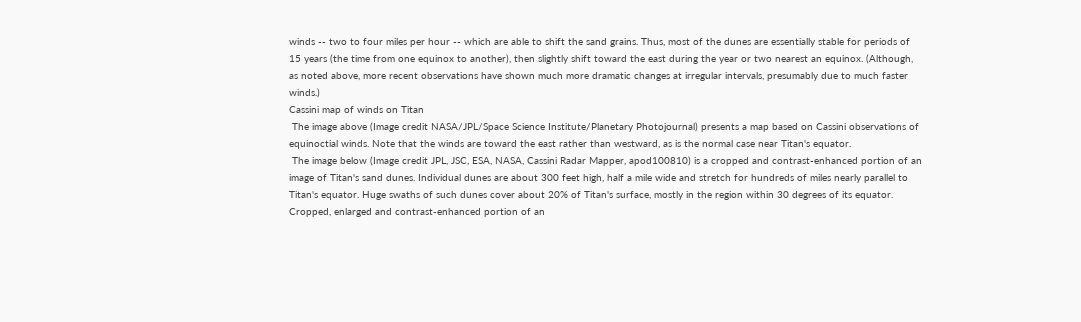winds -- two to four miles per hour -- which are able to shift the sand grains. Thus, most of the dunes are essentially stable for periods of 15 years (the time from one equinox to another), then slightly shift toward the east during the year or two nearest an equinox. (Although, as noted above, more recent observations have shown much more dramatic changes at irregular intervals, presumably due to much faster winds.)
Cassini map of winds on Titan
 The image above (Image credit NASA/JPL/Space Science Institute/Planetary Photojournal) presents a map based on Cassini observations of equinoctial winds. Note that the winds are toward the east rather than westward, as is the normal case near Titan's equator.
 The image below (Image credit JPL, JSC, ESA, NASA, Cassini Radar Mapper, apod100810) is a cropped and contrast-enhanced portion of an image of Titan's sand dunes. Individual dunes are about 300 feet high, half a mile wide and stretch for hundreds of miles nearly parallel to Titan's equator. Huge swaths of such dunes cover about 20% of Titan's surface, mostly in the region within 30 degrees of its equator.
Cropped, enlarged and contrast-enhanced portion of an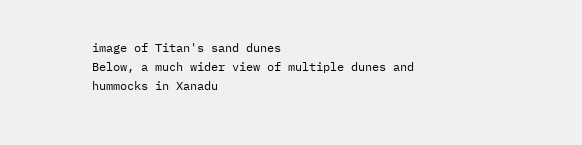image of Titan's sand dunes
Below, a much wider view of multiple dunes and hummocks in Xanadu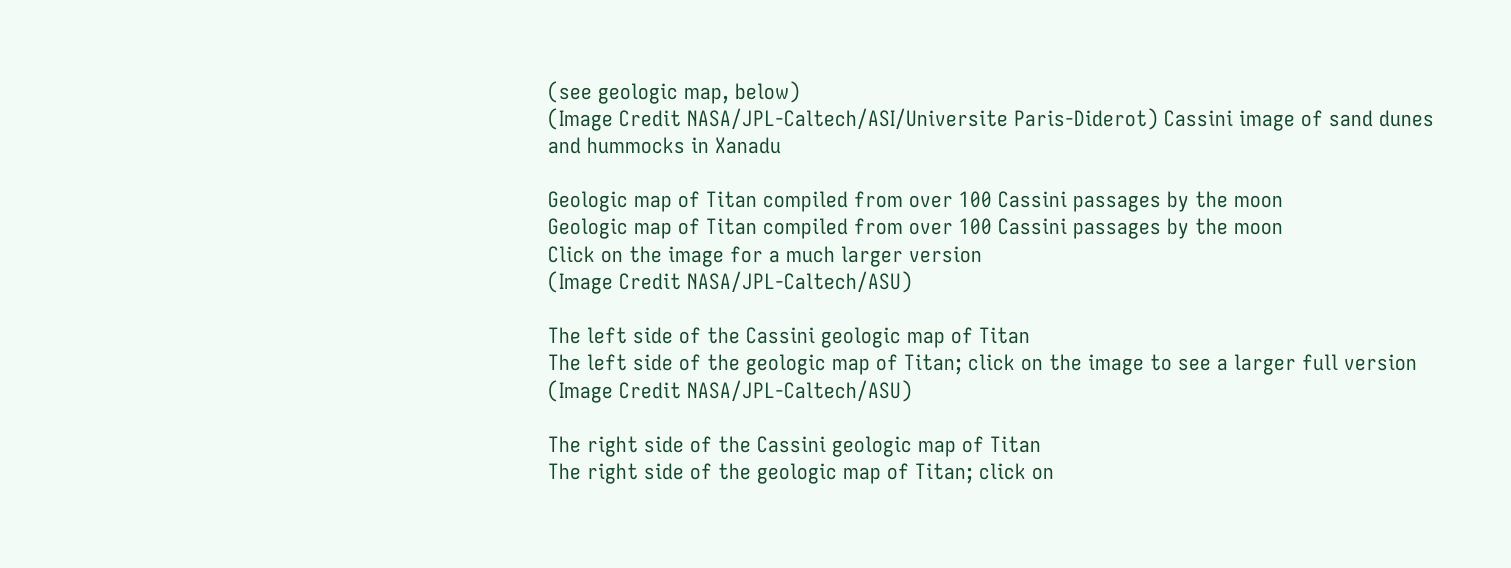(see geologic map, below)
(Image Credit NASA/JPL-Caltech/ASI/Universite Paris-Diderot) Cassini image of sand dunes and hummocks in Xanadu

Geologic map of Titan compiled from over 100 Cassini passages by the moon
Geologic map of Titan compiled from over 100 Cassini passages by the moon
Click on the image for a much larger version
(Image Credit NASA/JPL-Caltech/ASU)

The left side of the Cassini geologic map of Titan
The left side of the geologic map of Titan; click on the image to see a larger full version
(Image Credit NASA/JPL-Caltech/ASU)

The right side of the Cassini geologic map of Titan
The right side of the geologic map of Titan; click on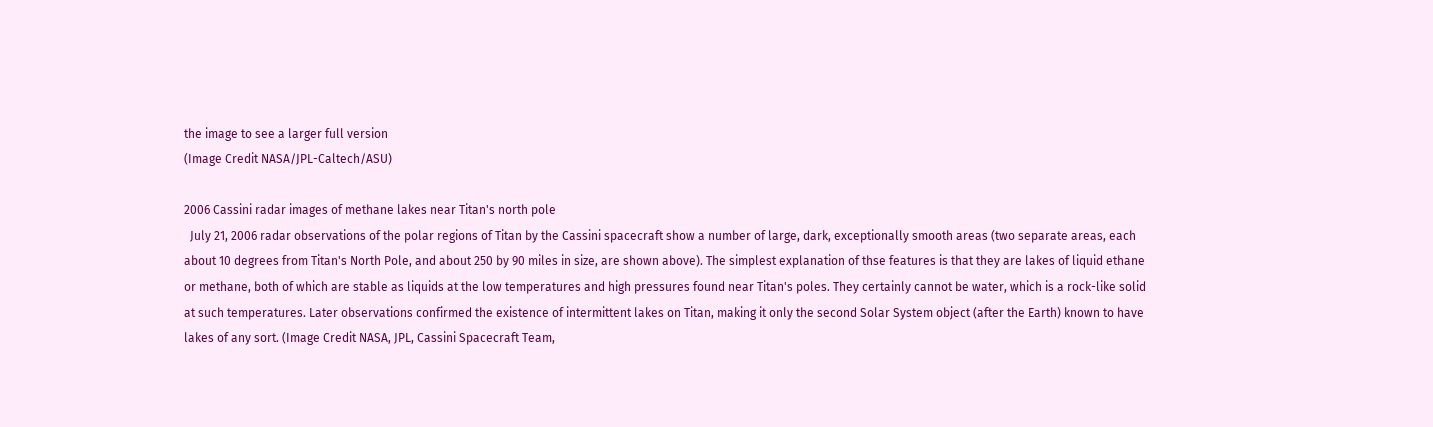the image to see a larger full version
(Image Credit NASA/JPL-Caltech/ASU)

2006 Cassini radar images of methane lakes near Titan's north pole
  July 21, 2006 radar observations of the polar regions of Titan by the Cassini spacecraft show a number of large, dark, exceptionally smooth areas (two separate areas, each about 10 degrees from Titan's North Pole, and about 250 by 90 miles in size, are shown above). The simplest explanation of thse features is that they are lakes of liquid ethane or methane, both of which are stable as liquids at the low temperatures and high pressures found near Titan's poles. They certainly cannot be water, which is a rock-like solid at such temperatures. Later observations confirmed the existence of intermittent lakes on Titan, making it only the second Solar System object (after the Earth) known to have lakes of any sort. (Image Credit NASA, JPL, Cassini Spacecraft Team,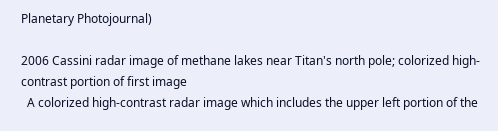Planetary Photojournal)

2006 Cassini radar image of methane lakes near Titan's north pole; colorized high-contrast portion of first image
  A colorized high-contrast radar image which includes the upper left portion of the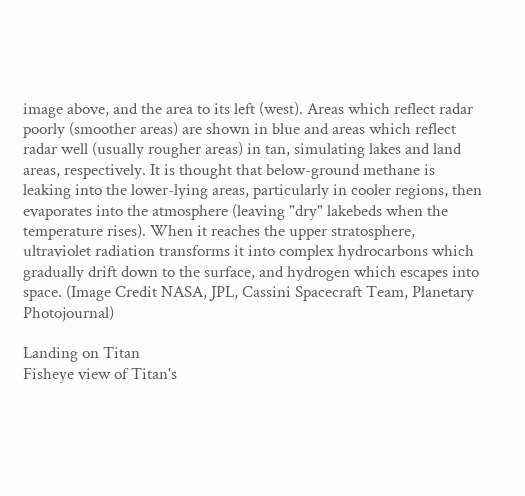image above, and the area to its left (west). Areas which reflect radar poorly (smoother areas) are shown in blue and areas which reflect radar well (usually rougher areas) in tan, simulating lakes and land areas, respectively. It is thought that below-ground methane is leaking into the lower-lying areas, particularly in cooler regions, then evaporates into the atmosphere (leaving "dry" lakebeds when the temperature rises). When it reaches the upper stratosphere, ultraviolet radiation transforms it into complex hydrocarbons which gradually drift down to the surface, and hydrogen which escapes into space. (Image Credit NASA, JPL, Cassini Spacecraft Team, Planetary Photojournal)

Landing on Titan
Fisheye view of Titan's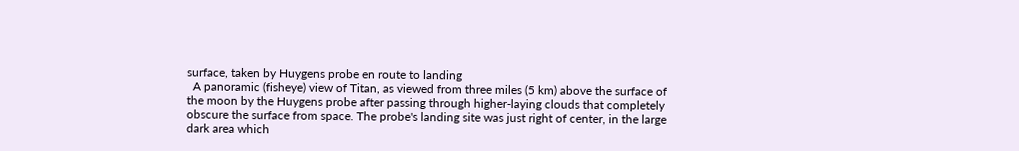surface, taken by Huygens probe en route to landing
  A panoramic (fisheye) view of Titan, as viewed from three miles (5 km) above the surface of the moon by the Huygens probe after passing through higher-laying clouds that completely obscure the surface from space. The probe's landing site was just right of center, in the large dark area which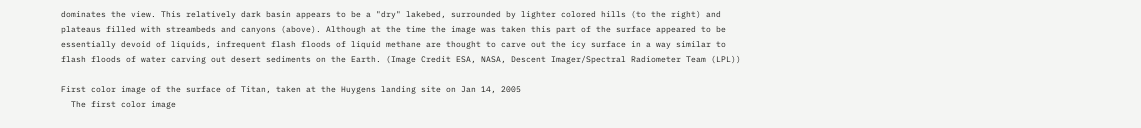dominates the view. This relatively dark basin appears to be a "dry" lakebed, surrounded by lighter colored hills (to the right) and plateaus filled with streambeds and canyons (above). Although at the time the image was taken this part of the surface appeared to be essentially devoid of liquids, infrequent flash floods of liquid methane are thought to carve out the icy surface in a way similar to flash floods of water carving out desert sediments on the Earth. (Image Credit ESA, NASA, Descent Imager/Spectral Radiometer Team (LPL))

First color image of the surface of Titan, taken at the Huygens landing site on Jan 14, 2005
  The first color image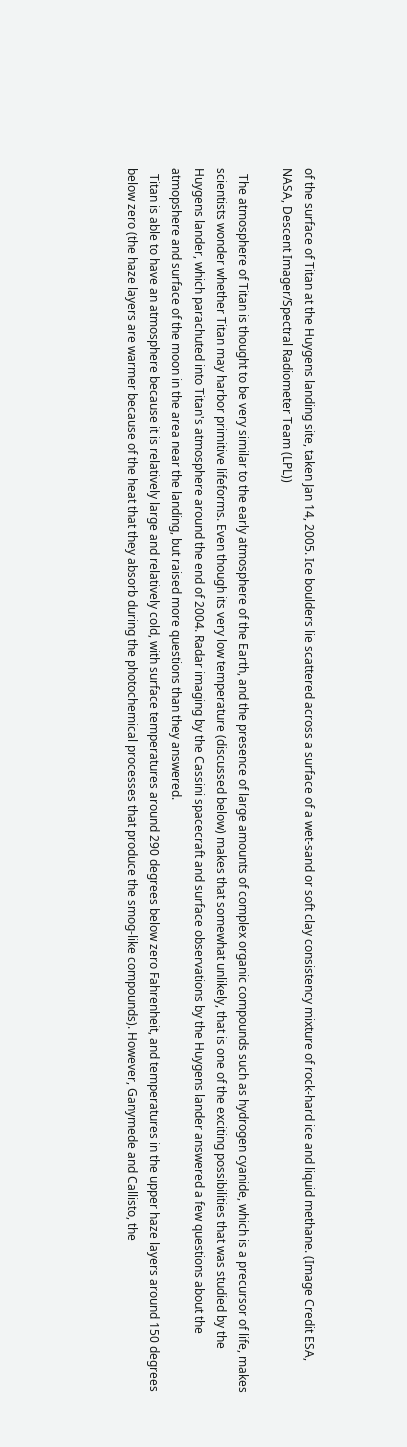of the surface of Titan at the Huygens landing site, taken Jan 14, 2005. Ice boulders lie scattered across a surface of a wet-sand or soft clay consistency mixture of rock-hard ice and liquid methane. (Image Credit ESA, NASA, Descent Imager/Spectral Radiometer Team (LPL))

  The atmosphere of Titan is thought to be very similar to the early atmosphere of the Earth, and the presence of large amounts of complex organic compounds such as hydrogen cyanide, which is a precursor of life, makes scientists wonder whether Titan may harbor primitive lifeforms. Even though its very low temperature (discussed below) makes that somewhat unlikely, that is one of the exciting possibilities that was studied by the Huygens lander, which parachuted into Titan's atmosphere around the end of 2004. Radar imaging by the Cassini spacecraft and surface observations by the Huygens lander answered a few questions about the atmopshere and surface of the moon in the area near the landing, but raised more questions than they answered.
  Titan is able to have an atmosphere because it is relatively large and relatively cold, with surface temperatures around 290 degrees below zero Fahrenheit, and temperatures in the upper haze layers around 150 degrees below zero (the haze layers are warmer because of the heat that they absorb during the photochemical processes that produce the smog-like compounds). However, Ganymede and Callisto, the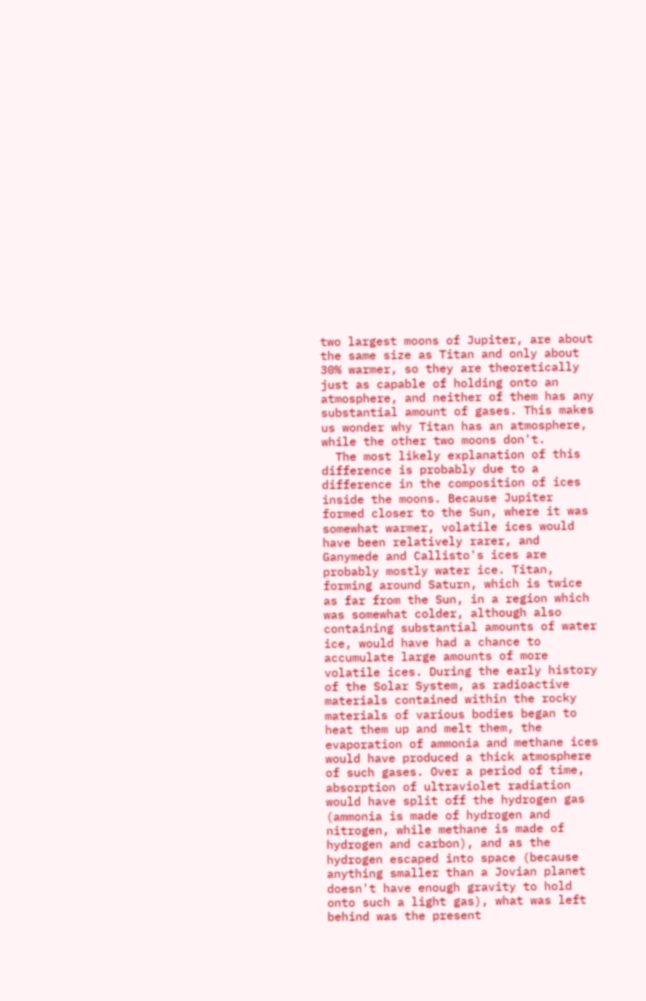two largest moons of Jupiter, are about the same size as Titan and only about 30% warmer, so they are theoretically just as capable of holding onto an atmosphere, and neither of them has any substantial amount of gases. This makes us wonder why Titan has an atmosphere, while the other two moons don't.
  The most likely explanation of this difference is probably due to a difference in the composition of ices inside the moons. Because Jupiter formed closer to the Sun, where it was somewhat warmer, volatile ices would have been relatively rarer, and Ganymede and Callisto's ices are probably mostly water ice. Titan, forming around Saturn, which is twice as far from the Sun, in a region which was somewhat colder, although also containing substantial amounts of water ice, would have had a chance to accumulate large amounts of more volatile ices. During the early history of the Solar System, as radioactive materials contained within the rocky materials of various bodies began to heat them up and melt them, the evaporation of ammonia and methane ices would have produced a thick atmosphere of such gases. Over a period of time, absorption of ultraviolet radiation would have split off the hydrogen gas (ammonia is made of hydrogen and nitrogen, while methane is made of hydrogen and carbon), and as the hydrogen escaped into space (because anything smaller than a Jovian planet doesn't have enough gravity to hold onto such a light gas), what was left behind was the present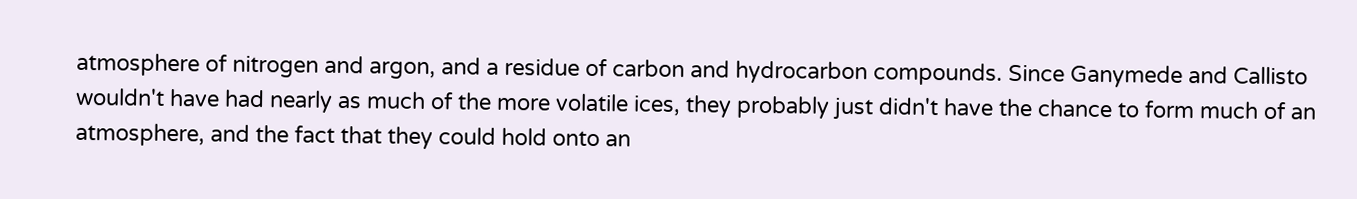atmosphere of nitrogen and argon, and a residue of carbon and hydrocarbon compounds. Since Ganymede and Callisto wouldn't have had nearly as much of the more volatile ices, they probably just didn't have the chance to form much of an atmosphere, and the fact that they could hold onto an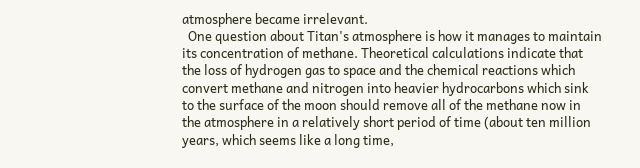atmosphere became irrelevant.
  One question about Titan's atmosphere is how it manages to maintain its concentration of methane. Theoretical calculations indicate that the loss of hydrogen gas to space and the chemical reactions which convert methane and nitrogen into heavier hydrocarbons which sink to the surface of the moon should remove all of the methane now in the atmosphere in a relatively short period of time (about ten million years, which seems like a long time,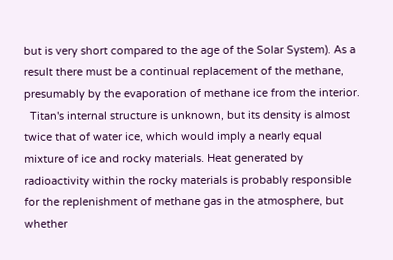but is very short compared to the age of the Solar System). As a result there must be a continual replacement of the methane, presumably by the evaporation of methane ice from the interior.
  Titan's internal structure is unknown, but its density is almost twice that of water ice, which would imply a nearly equal mixture of ice and rocky materials. Heat generated by radioactivity within the rocky materials is probably responsible for the replenishment of methane gas in the atmosphere, but whether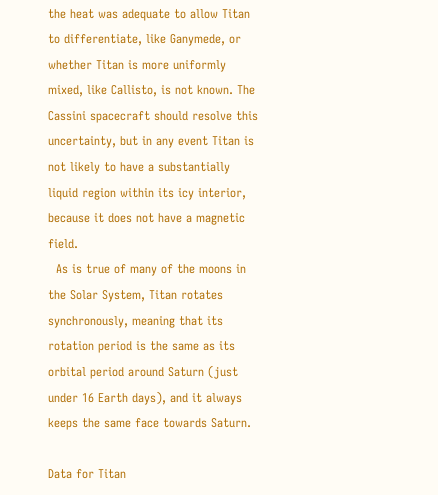the heat was adequate to allow Titan to differentiate, like Ganymede, or whether Titan is more uniformly mixed, like Callisto, is not known. The Cassini spacecraft should resolve this uncertainty, but in any event Titan is not likely to have a substantially liquid region within its icy interior, because it does not have a magnetic field.
  As is true of many of the moons in the Solar System, Titan rotates synchronously, meaning that its rotation period is the same as its orbital period around Saturn (just under 16 Earth days), and it always keeps the same face towards Saturn.

Data for Titan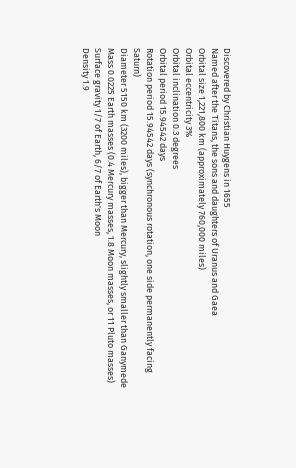Discovered by Christian Huygens in 1655
Named after the Titans, the sons and daughters of Uranus and Gaea
Orbital size 1,221,800 km (approximately 760,000 miles)
Orbital eccentricity 3%
Orbital inclination 0.3 degrees
Orbital period 15.94542 days
Rotation period 15.94542 days (synchronous rotation, one side permanently facing Saturn)
Diameter 5150 km (3200 miles), bigger than Mercury, slightly smaller than Ganymede
Mass 0.0225 Earth masses (0.4 Mercury masses, 1.8 Moon masses, or 11 Pluto masses)
Surface gravity 1/7 of Earth, 6/7 of Earth's Moon
Density 1.9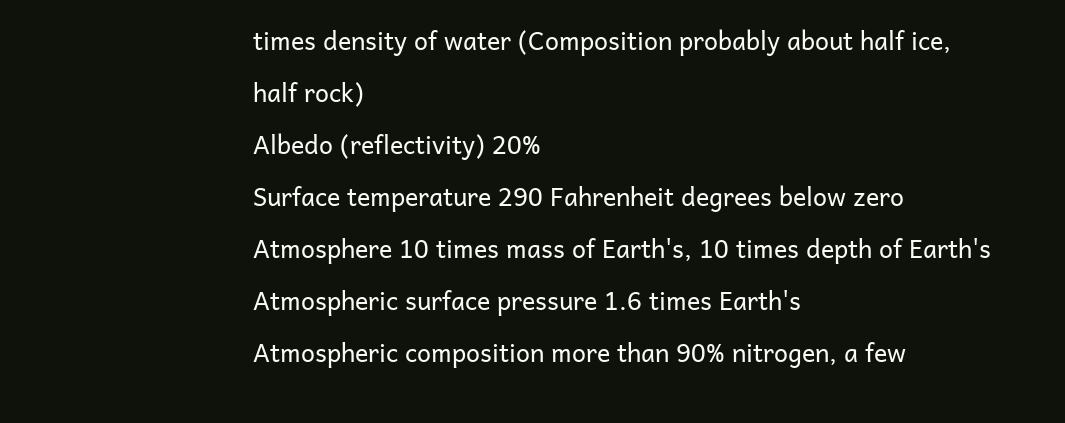times density of water (Composition probably about half ice, half rock)
Albedo (reflectivity) 20%
Surface temperature 290 Fahrenheit degrees below zero
Atmosphere 10 times mass of Earth's, 10 times depth of Earth's
Atmospheric surface pressure 1.6 times Earth's
Atmospheric composition more than 90% nitrogen, a few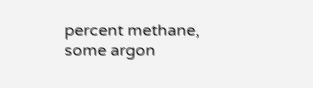percent methane, some argon